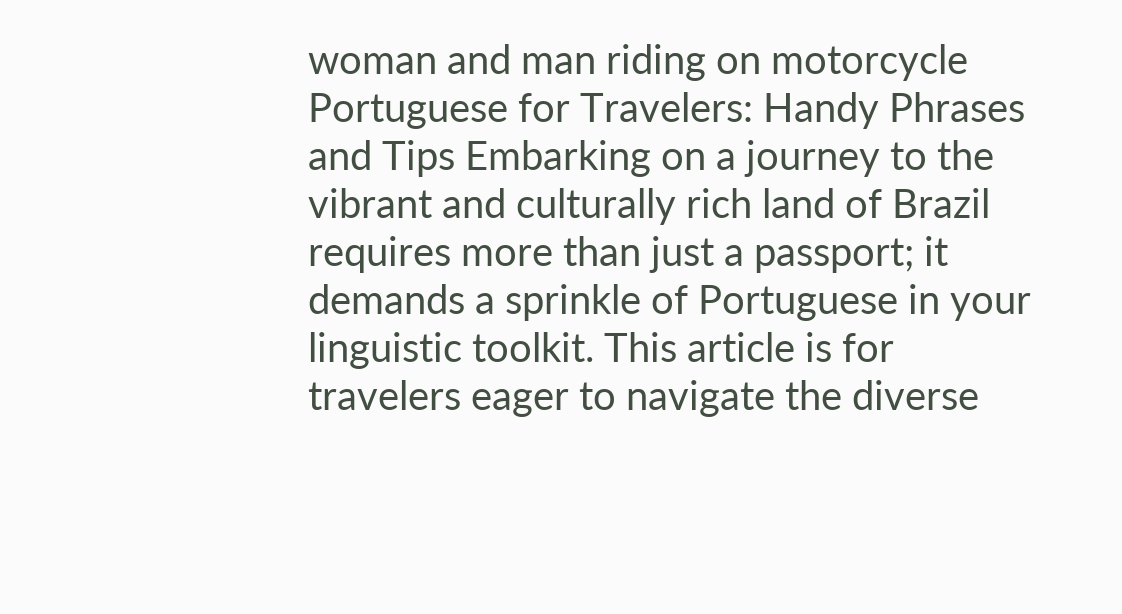woman and man riding on motorcycle
Portuguese for Travelers: Handy Phrases and Tips Embarking on a journey to the vibrant and culturally rich land of Brazil requires more than just a passport; it demands a sprinkle of Portuguese in your linguistic toolkit. This article is for travelers eager to navigate the diverse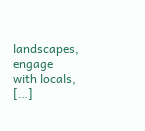landscapes, engage with locals, […]